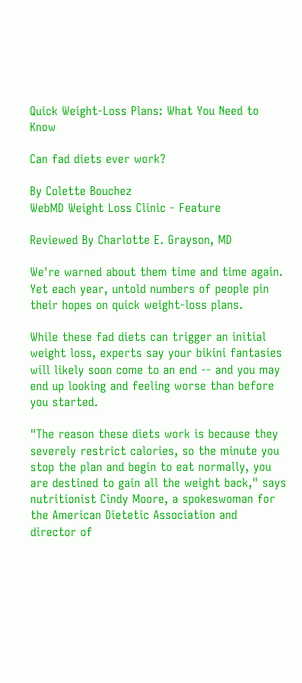Quick Weight-Loss Plans: What You Need to Know

Can fad diets ever work?

By Colette Bouchez
WebMD Weight Loss Clinic - Feature

Reviewed By Charlotte E. Grayson, MD

We're warned about them time and time again. Yet each year, untold numbers of people pin their hopes on quick weight-loss plans.

While these fad diets can trigger an initial weight loss, experts say your bikini fantasies will likely soon come to an end -- and you may end up looking and feeling worse than before you started.

"The reason these diets work is because they severely restrict calories, so the minute you stop the plan and begin to eat normally, you are destined to gain all the weight back," says nutritionist Cindy Moore, a spokeswoman for the American Dietetic Association and director of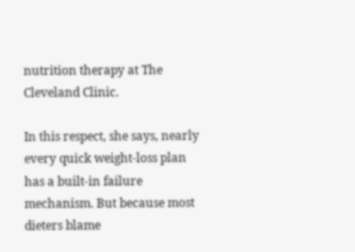nutrition therapy at The Cleveland Clinic.

In this respect, she says, nearly every quick weight-loss plan has a built-in failure mechanism. But because most dieters blame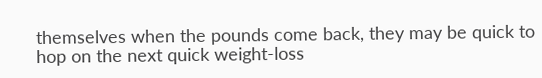themselves when the pounds come back, they may be quick to hop on the next quick weight-loss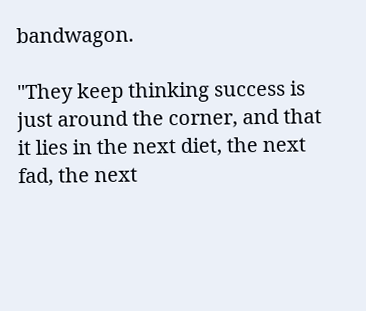bandwagon.

"They keep thinking success is just around the corner, and that it lies in the next diet, the next fad, the next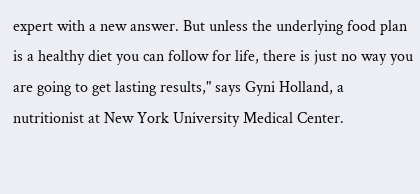expert with a new answer. But unless the underlying food plan is a healthy diet you can follow for life, there is just no way you are going to get lasting results," says Gyni Holland, a nutritionist at New York University Medical Center.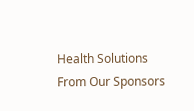Health Solutions From Our Sponsors